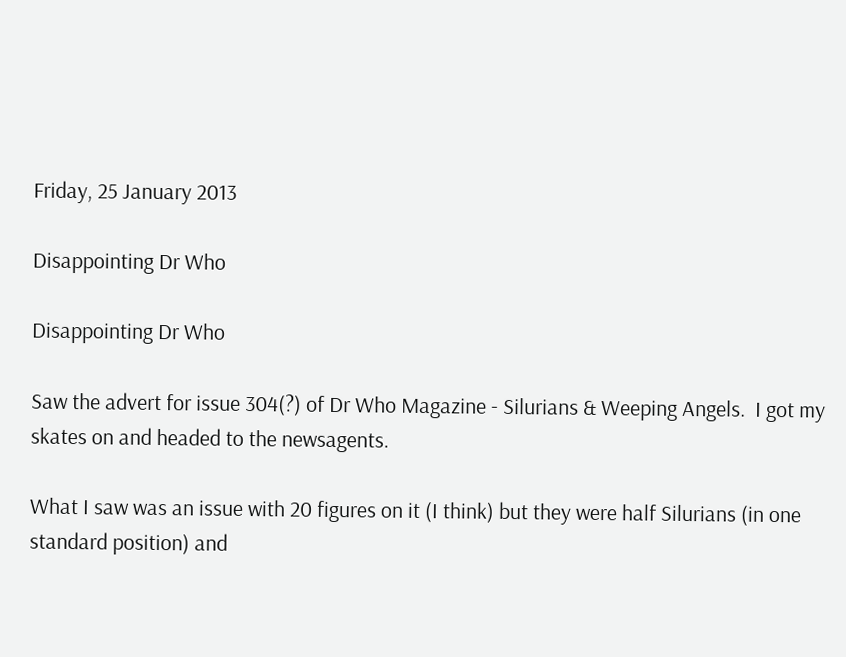Friday, 25 January 2013

Disappointing Dr Who

Disappointing Dr Who

Saw the advert for issue 304(?) of Dr Who Magazine - Silurians & Weeping Angels.  I got my skates on and headed to the newsagents.

What I saw was an issue with 20 figures on it (I think) but they were half Silurians (in one standard position) and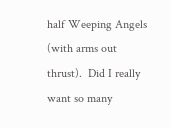half Weeping Angels (with arms out thrust).  Did I really want so many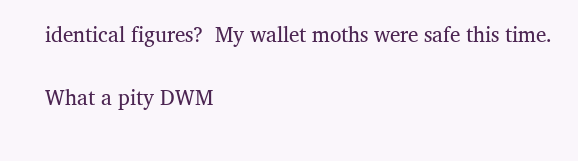identical figures?  My wallet moths were safe this time.

What a pity DWM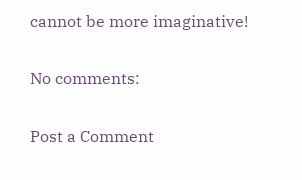cannot be more imaginative!

No comments:

Post a Comment